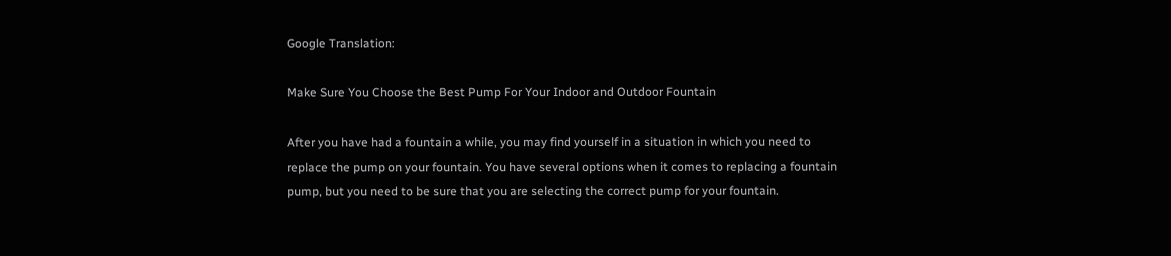Google Translation:

Make Sure You Choose the Best Pump For Your Indoor and Outdoor Fountain

After you have had a fountain a while, you may find yourself in a situation in which you need to replace the pump on your fountain. You have several options when it comes to replacing a fountain pump, but you need to be sure that you are selecting the correct pump for your fountain.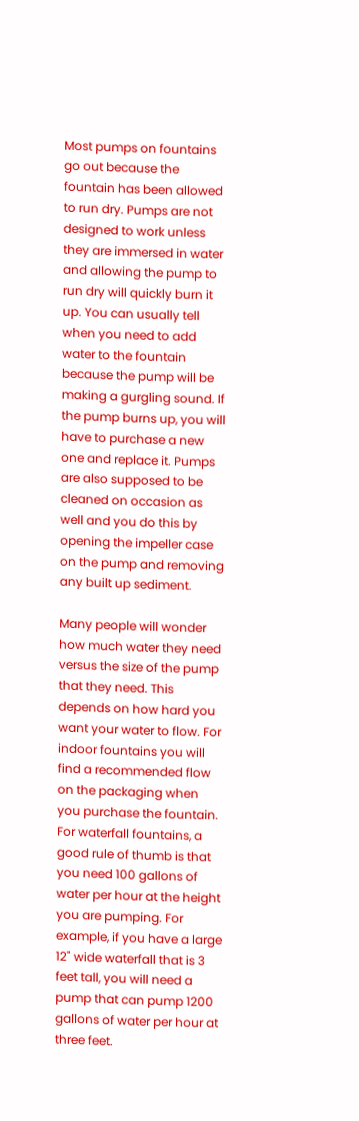Most pumps on fountains go out because the fountain has been allowed to run dry. Pumps are not designed to work unless they are immersed in water and allowing the pump to run dry will quickly burn it up. You can usually tell when you need to add water to the fountain because the pump will be making a gurgling sound. If the pump burns up, you will have to purchase a new one and replace it. Pumps are also supposed to be cleaned on occasion as well and you do this by opening the impeller case on the pump and removing any built up sediment.

Many people will wonder how much water they need versus the size of the pump that they need. This depends on how hard you want your water to flow. For indoor fountains you will find a recommended flow on the packaging when you purchase the fountain. For waterfall fountains, a good rule of thumb is that you need 100 gallons of water per hour at the height you are pumping. For example, if you have a large 12" wide waterfall that is 3 feet tall, you will need a pump that can pump 1200 gallons of water per hour at three feet.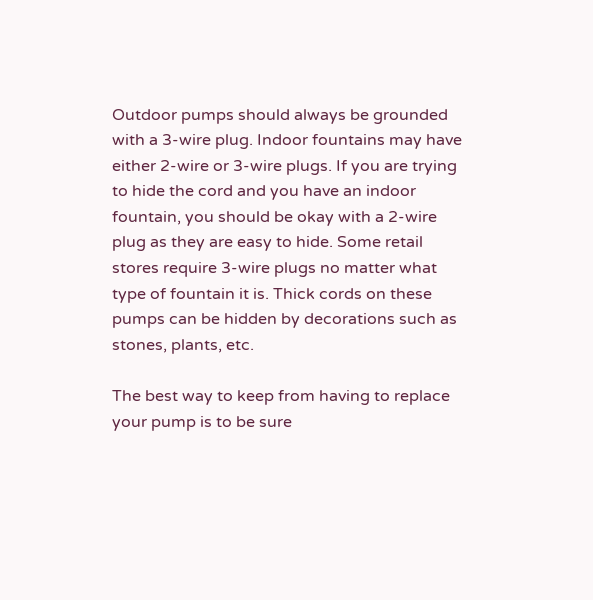Outdoor pumps should always be grounded with a 3-wire plug. Indoor fountains may have either 2-wire or 3-wire plugs. If you are trying to hide the cord and you have an indoor fountain, you should be okay with a 2-wire plug as they are easy to hide. Some retail stores require 3-wire plugs no matter what type of fountain it is. Thick cords on these pumps can be hidden by decorations such as stones, plants, etc.

The best way to keep from having to replace your pump is to be sure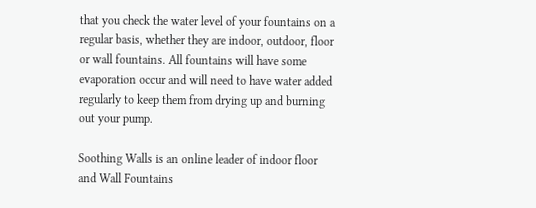that you check the water level of your fountains on a regular basis, whether they are indoor, outdoor, floor or wall fountains. All fountains will have some evaporation occur and will need to have water added regularly to keep them from drying up and burning out your pump.

Soothing Walls is an online leader of indoor floor and Wall Fountains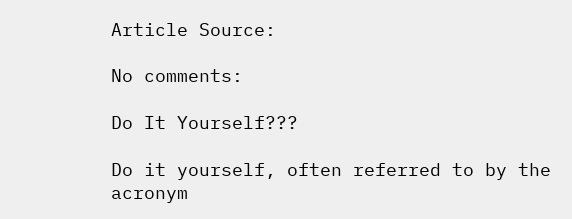Article Source:

No comments:

Do It Yourself???

Do it yourself, often referred to by the acronym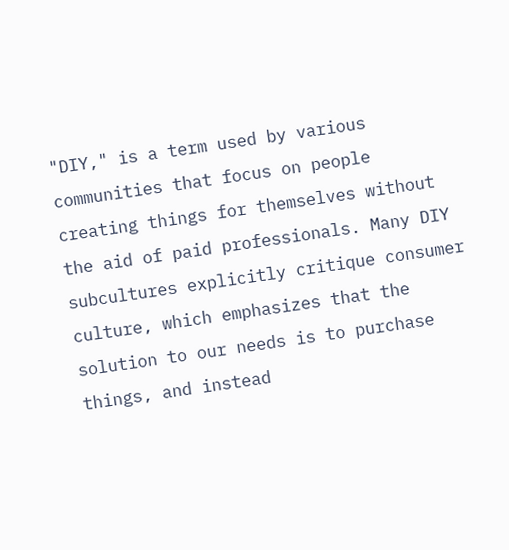"DIY," is a term used by various communities that focus on people creating things for themselves without the aid of paid professionals. Many DIY subcultures explicitly critique consumer culture, which emphasizes that the solution to our needs is to purchase things, and instead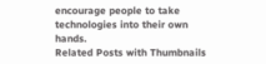encourage people to take technologies into their own hands.
Related Posts with Thumbnails